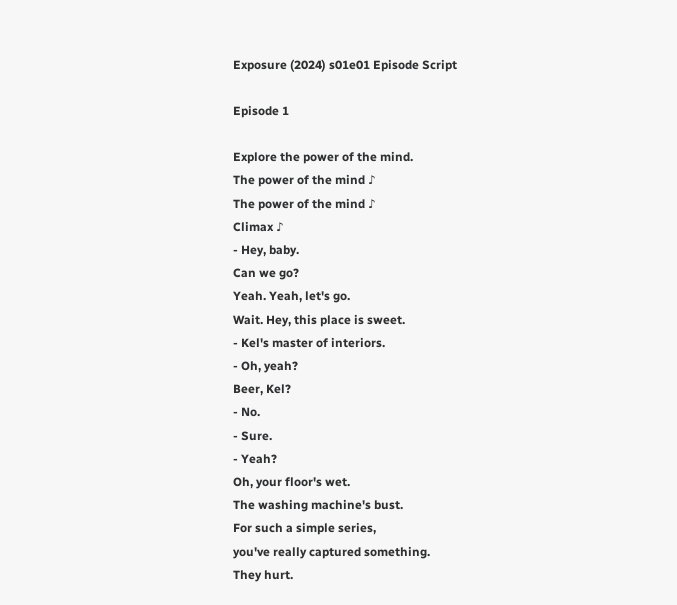Exposure (2024) s01e01 Episode Script

Episode 1

Explore the power of the mind.
The power of the mind ♪
The power of the mind ♪
Climax ♪
- Hey, baby.
Can we go?
Yeah. Yeah, let's go.
Wait. Hey, this place is sweet.
- Kel's master of interiors.
- Oh, yeah?
Beer, Kel?
- No.
- Sure.
- Yeah?
Oh, your floor's wet.
The washing machine's bust.
For such a simple series,
you've really captured something.
They hurt.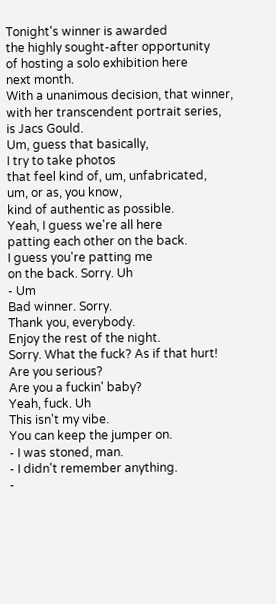Tonight's winner is awarded
the highly sought-after opportunity
of hosting a solo exhibition here
next month.
With a unanimous decision, that winner,
with her transcendent portrait series,
is Jacs Gould.
Um, guess that basically,
I try to take photos
that feel kind of, um, unfabricated,
um, or as, you know,
kind of authentic as possible.
Yeah, I guess we're all here
patting each other on the back.
I guess you're patting me
on the back. Sorry. Uh
- Um
Bad winner. Sorry.
Thank you, everybody.
Enjoy the rest of the night.
Sorry. What the fuck? As if that hurt!
Are you serious?
Are you a fuckin' baby?
Yeah, fuck. Uh
This isn't my vibe.
You can keep the jumper on.
- I was stoned, man.
- I didn't remember anything.
-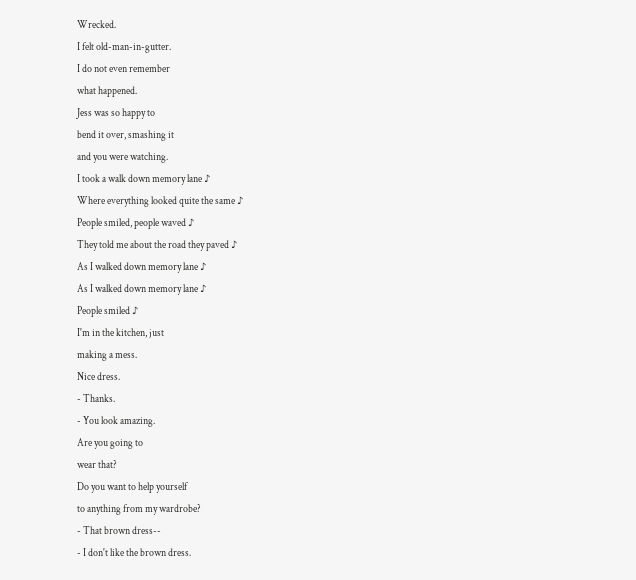Wrecked.
I felt old-man-in-gutter.
I do not even remember
what happened.
Jess was so happy to
bend it over, smashing it
and you were watching.
I took a walk down memory lane ♪
Where everything looked quite the same ♪
People smiled, people waved ♪
They told me about the road they paved ♪
As I walked down memory lane ♪
As I walked down memory lane ♪
People smiled ♪
I'm in the kitchen, just
making a mess.
Nice dress.
- Thanks.
- You look amazing.
Are you going to
wear that?
Do you want to help yourself
to anything from my wardrobe?
- That brown dress--
- I don't like the brown dress.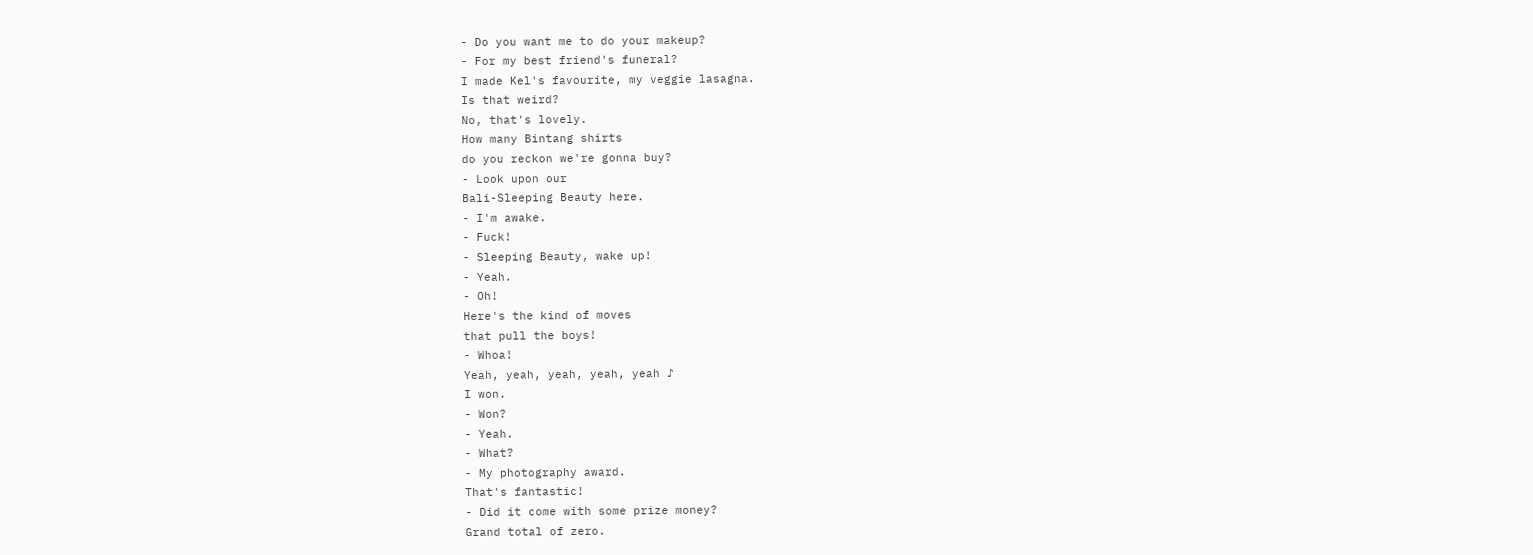- Do you want me to do your makeup?
- For my best friend's funeral?
I made Kel's favourite, my veggie lasagna.
Is that weird?
No, that's lovely.
How many Bintang shirts
do you reckon we're gonna buy?
- Look upon our
Bali-Sleeping Beauty here.
- I'm awake.
- Fuck!
- Sleeping Beauty, wake up!
- Yeah.
- Oh!
Here's the kind of moves
that pull the boys!
- Whoa!
Yeah, yeah, yeah, yeah, yeah ♪
I won.
- Won?
- Yeah.
- What?
- My photography award.
That's fantastic!
- Did it come with some prize money?
Grand total of zero.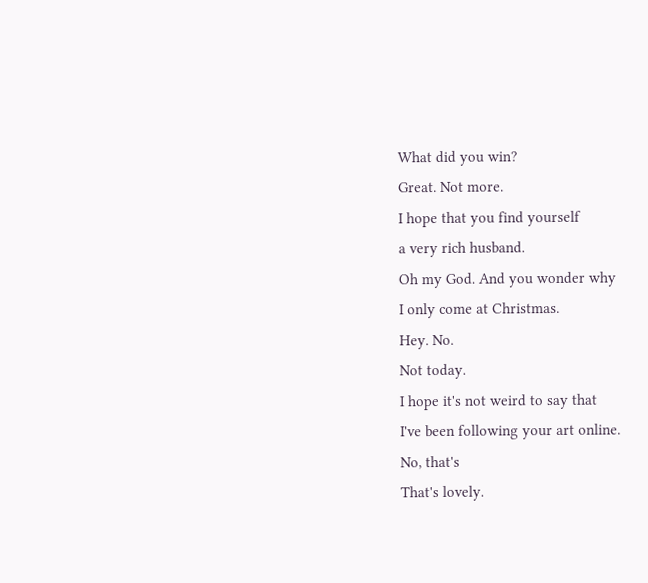What did you win?
Great. Not more.
I hope that you find yourself
a very rich husband.
Oh my God. And you wonder why
I only come at Christmas.
Hey. No.
Not today.
I hope it's not weird to say that
I've been following your art online.
No, that's
That's lovely.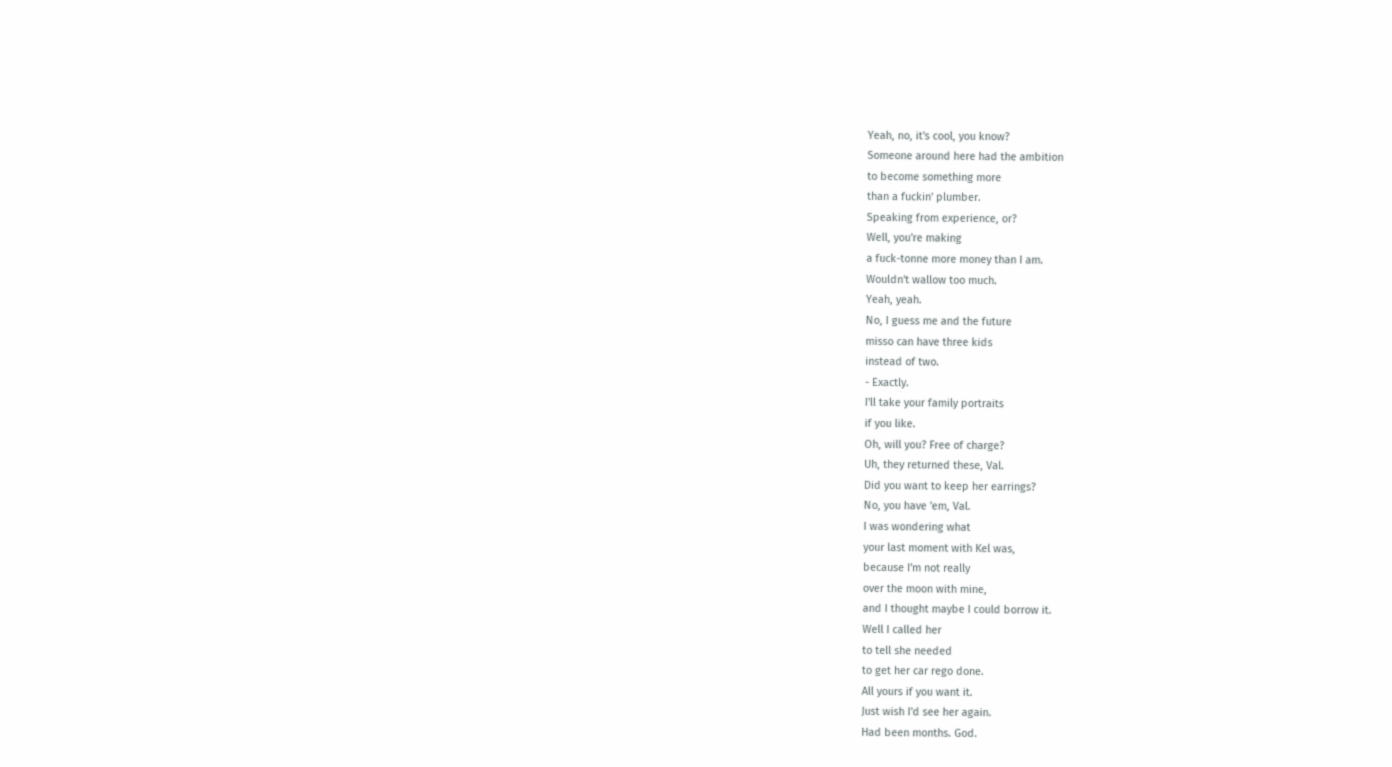Yeah, no, it's cool, you know?
Someone around here had the ambition
to become something more
than a fuckin' plumber.
Speaking from experience, or?
Well, you're making
a fuck-tonne more money than I am.
Wouldn't wallow too much.
Yeah, yeah.
No, I guess me and the future
misso can have three kids
instead of two.
- Exactly.
I'll take your family portraits
if you like.
Oh, will you? Free of charge?
Uh, they returned these, Val.
Did you want to keep her earrings?
No, you have 'em, Val.
I was wondering what
your last moment with Kel was,
because I'm not really
over the moon with mine,
and I thought maybe I could borrow it.
Well I called her
to tell she needed
to get her car rego done.
All yours if you want it.
Just wish I'd see her again.
Had been months. God.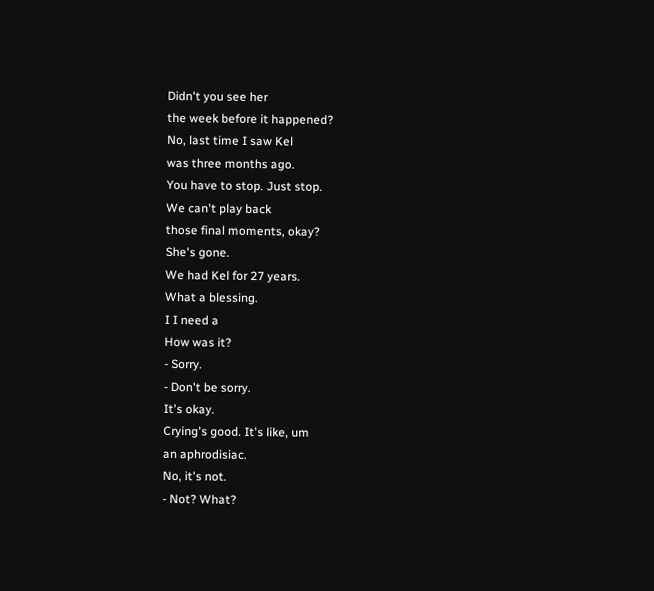Didn't you see her
the week before it happened?
No, last time I saw Kel
was three months ago.
You have to stop. Just stop.
We can't play back
those final moments, okay?
She's gone.
We had Kel for 27 years.
What a blessing.
I I need a
How was it?
- Sorry.
- Don't be sorry.
It's okay.
Crying's good. It's like, um
an aphrodisiac.
No, it's not.
- Not? What?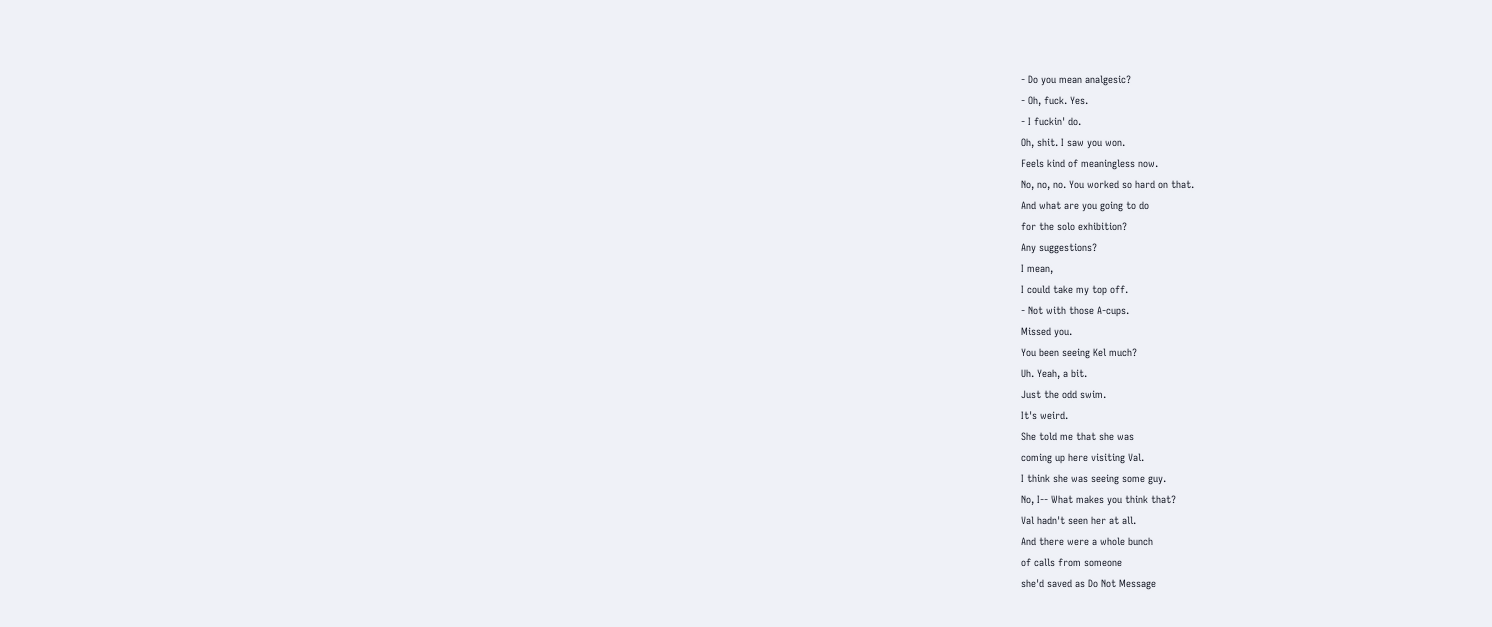- Do you mean analgesic?
- Oh, fuck. Yes.
- I fuckin' do.
Oh, shit. I saw you won.
Feels kind of meaningless now.
No, no, no. You worked so hard on that.
And what are you going to do
for the solo exhibition?
Any suggestions?
I mean,
I could take my top off.
- Not with those A-cups.
Missed you.
You been seeing Kel much?
Uh. Yeah, a bit.
Just the odd swim.
It's weird.
She told me that she was
coming up here visiting Val.
I think she was seeing some guy.
No, I-- What makes you think that?
Val hadn't seen her at all.
And there were a whole bunch
of calls from someone
she'd saved as Do Not Message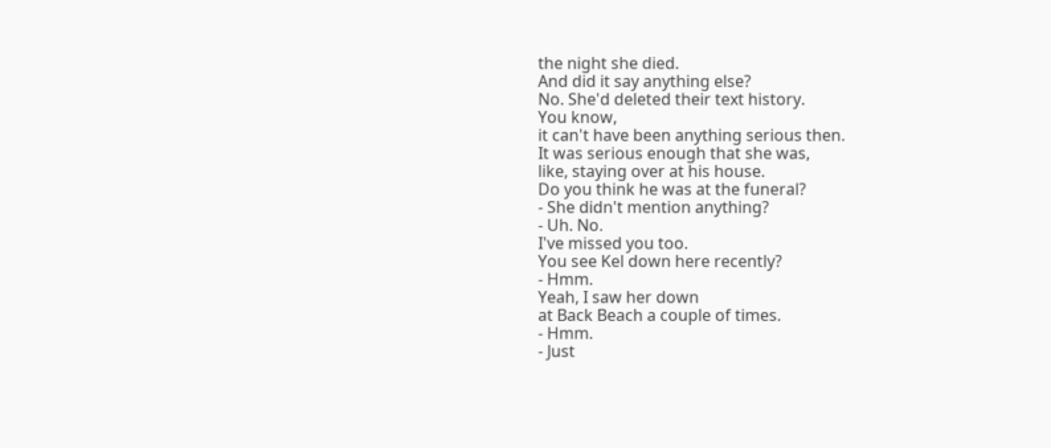the night she died.
And did it say anything else?
No. She'd deleted their text history.
You know,
it can't have been anything serious then.
It was serious enough that she was,
like, staying over at his house.
Do you think he was at the funeral?
- She didn't mention anything?
- Uh. No.
I've missed you too.
You see Kel down here recently?
- Hmm.
Yeah, I saw her down
at Back Beach a couple of times.
- Hmm.
- Just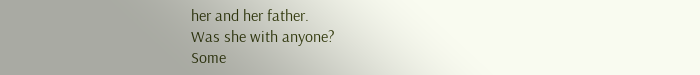her and her father.
Was she with anyone?
Some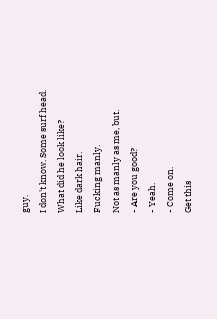guy.
I don't know. Some surf head.
What did he look like?
Like dark hair.
Fucking manly.
Not as manly as me, but.
- Are you good?
- Yeah.
- Come on.
Get this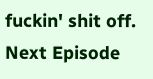fuckin' shit off.
Next Episode